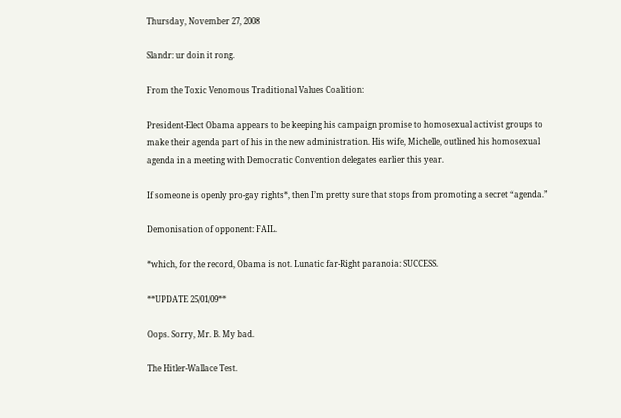Thursday, November 27, 2008

Slandr: ur doin it rong.

From the Toxic Venomous Traditional Values Coalition:

President-Elect Obama appears to be keeping his campaign promise to homosexual activist groups to make their agenda part of his in the new administration. His wife, Michelle, outlined his homosexual agenda in a meeting with Democratic Convention delegates earlier this year.

If someone is openly pro-gay rights*, then I’m pretty sure that stops from promoting a secret “agenda.”

Demonisation of opponent: FAIL.

*which, for the record, Obama is not. Lunatic far-Right paranoia: SUCCESS.

**UPDATE 25/01/09**

Oops. Sorry, Mr. B. My bad.

The Hitler-Wallace Test.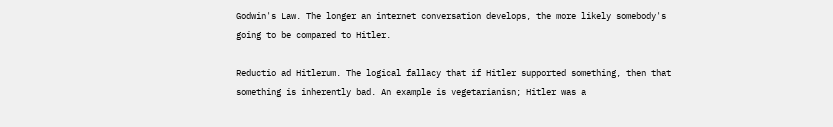Godwin's Law. The longer an internet conversation develops, the more likely somebody's going to be compared to Hitler.

Reductio ad Hitlerum. The logical fallacy that if Hitler supported something, then that something is inherently bad. An example is vegetarianisn; Hitler was a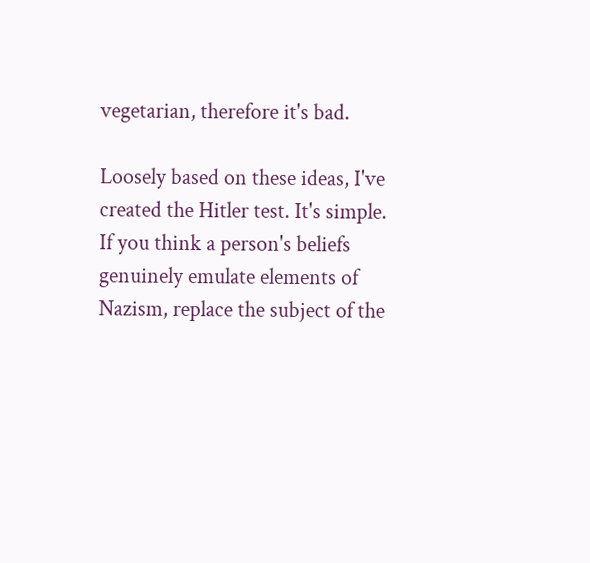vegetarian, therefore it's bad.

Loosely based on these ideas, I've created the Hitler test. It's simple. If you think a person's beliefs genuinely emulate elements of Nazism, replace the subject of the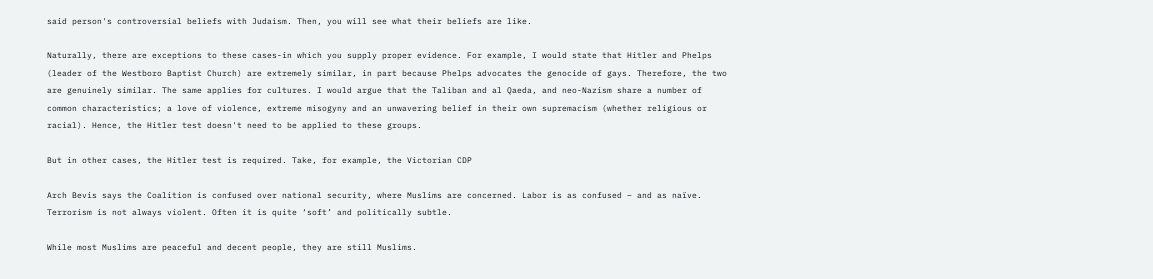said person's controversial beliefs with Judaism. Then, you will see what their beliefs are like.

Naturally, there are exceptions to these cases-in which you supply proper evidence. For example, I would state that Hitler and Phelps (leader of the Westboro Baptist Church) are extremely similar, in part because Phelps advocates the genocide of gays. Therefore, the two are genuinely similar. The same applies for cultures. I would argue that the Taliban and al Qaeda, and neo-Nazism share a number of common characteristics; a love of violence, extreme misogyny and an unwavering belief in their own supremacism (whether religious or racial). Hence, the Hitler test doesn't need to be applied to these groups.

But in other cases, the Hitler test is required. Take, for example, the Victorian CDP

Arch Bevis says the Coalition is confused over national security, where Muslims are concerned. Labor is as confused – and as naïve. Terrorism is not always violent. Often it is quite ‘soft’ and politically subtle.

While most Muslims are peaceful and decent people, they are still Muslims.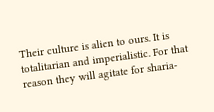Their culture is alien to ours. It is totalitarian and imperialistic. For that reason they will agitate for sharia-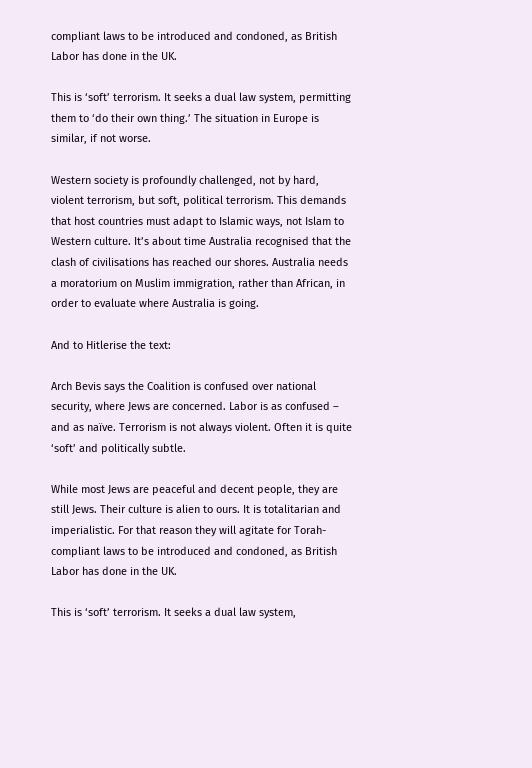compliant laws to be introduced and condoned, as British Labor has done in the UK.

This is ‘soft’ terrorism. It seeks a dual law system, permitting them to ‘do their own thing.’ The situation in Europe is similar, if not worse.

Western society is profoundly challenged, not by hard, violent terrorism, but soft, political terrorism. This demands that host countries must adapt to Islamic ways, not Islam to Western culture. It’s about time Australia recognised that the clash of civilisations has reached our shores. Australia needs a moratorium on Muslim immigration, rather than African, in order to evaluate where Australia is going.

And to Hitlerise the text:

Arch Bevis says the Coalition is confused over national security, where Jews are concerned. Labor is as confused – and as naïve. Terrorism is not always violent. Often it is quite ‘soft’ and politically subtle.

While most Jews are peaceful and decent people, they are still Jews. Their culture is alien to ours. It is totalitarian and imperialistic. For that reason they will agitate for Torah-compliant laws to be introduced and condoned, as British Labor has done in the UK.

This is ‘soft’ terrorism. It seeks a dual law system,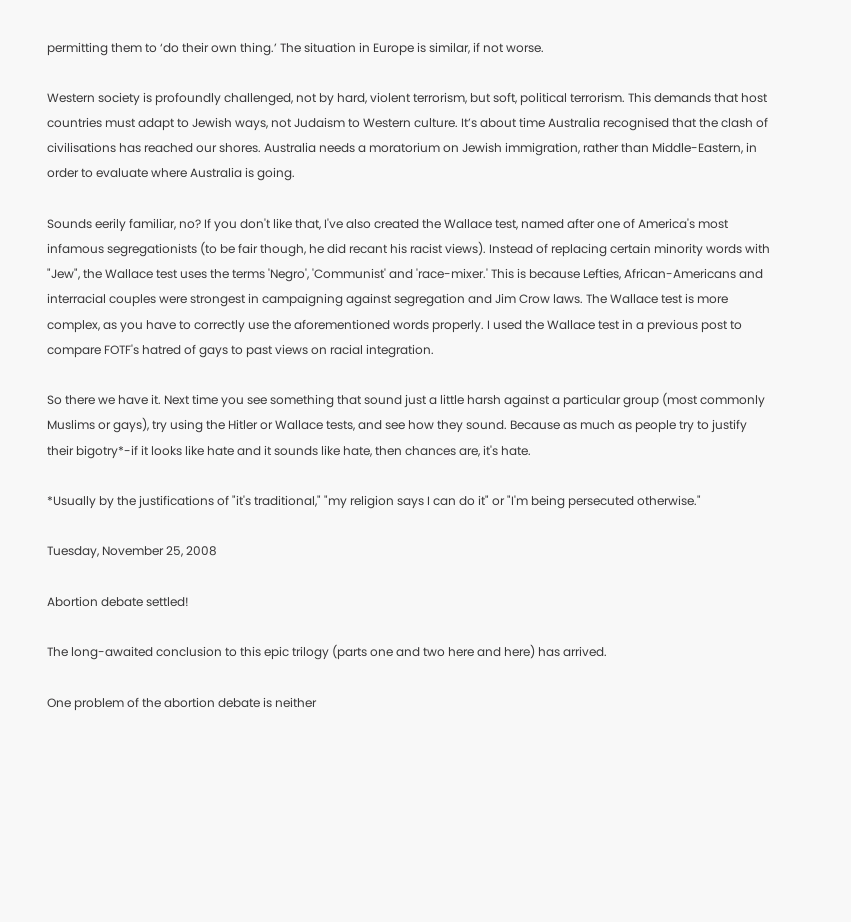permitting them to ‘do their own thing.’ The situation in Europe is similar, if not worse.

Western society is profoundly challenged, not by hard, violent terrorism, but soft, political terrorism. This demands that host countries must adapt to Jewish ways, not Judaism to Western culture. It’s about time Australia recognised that the clash of civilisations has reached our shores. Australia needs a moratorium on Jewish immigration, rather than Middle-Eastern, in order to evaluate where Australia is going.

Sounds eerily familiar, no? If you don't like that, I've also created the Wallace test, named after one of America's most infamous segregationists (to be fair though, he did recant his racist views). Instead of replacing certain minority words with "Jew", the Wallace test uses the terms 'Negro', 'Communist' and 'race-mixer.' This is because Lefties, African-Americans and interracial couples were strongest in campaigning against segregation and Jim Crow laws. The Wallace test is more complex, as you have to correctly use the aforementioned words properly. I used the Wallace test in a previous post to compare FOTF's hatred of gays to past views on racial integration.

So there we have it. Next time you see something that sound just a little harsh against a particular group (most commonly Muslims or gays), try using the Hitler or Wallace tests, and see how they sound. Because as much as people try to justify their bigotry*-if it looks like hate and it sounds like hate, then chances are, it's hate.

*Usually by the justifications of "it's traditional," "my religion says I can do it" or "I'm being persecuted otherwise."

Tuesday, November 25, 2008

Abortion debate settled!

The long-awaited conclusion to this epic trilogy (parts one and two here and here) has arrived.

One problem of the abortion debate is neither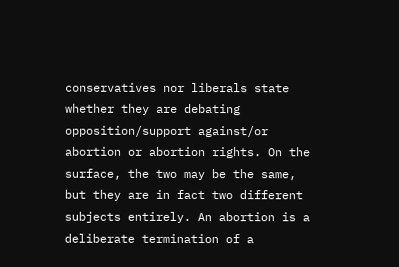conservatives nor liberals state whether they are debating opposition/support against/or abortion or abortion rights. On the surface, the two may be the same, but they are in fact two different subjects entirely. An abortion is a deliberate termination of a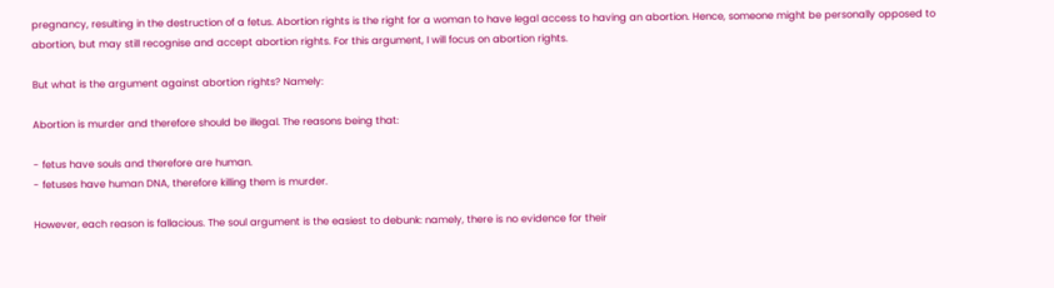pregnancy, resulting in the destruction of a fetus. Abortion rights is the right for a woman to have legal access to having an abortion. Hence, someone might be personally opposed to abortion, but may still recognise and accept abortion rights. For this argument, I will focus on abortion rights.

But what is the argument against abortion rights? Namely:

Abortion is murder and therefore should be illegal. The reasons being that:

- fetus have souls and therefore are human.
- fetuses have human DNA, therefore killing them is murder.

However, each reason is fallacious. The soul argument is the easiest to debunk: namely, there is no evidence for their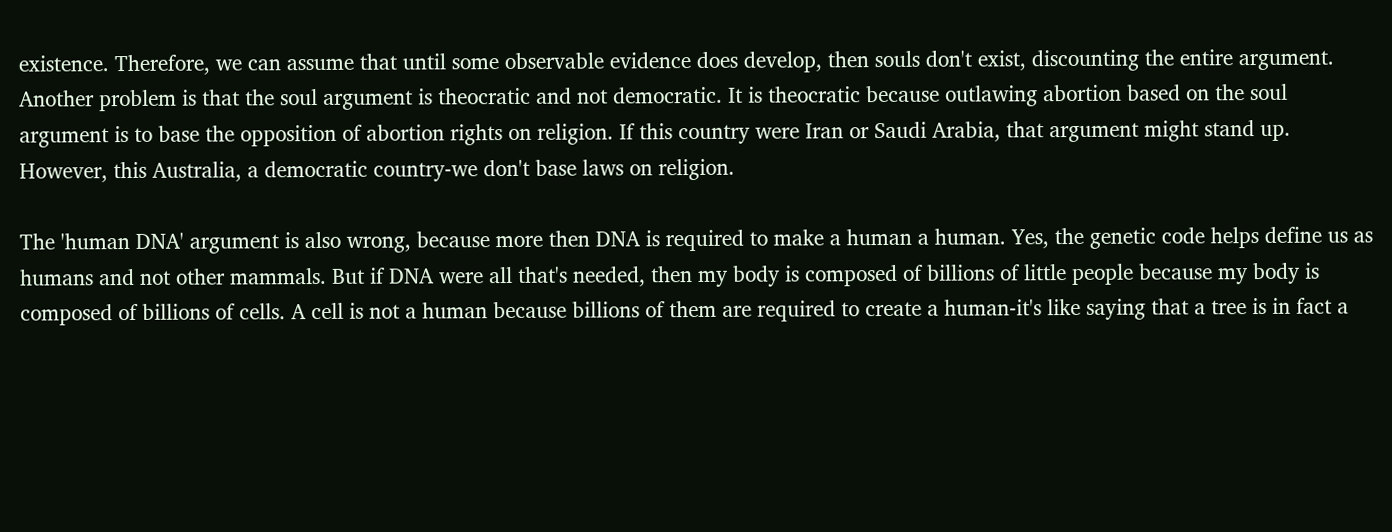existence. Therefore, we can assume that until some observable evidence does develop, then souls don't exist, discounting the entire argument. Another problem is that the soul argument is theocratic and not democratic. It is theocratic because outlawing abortion based on the soul argument is to base the opposition of abortion rights on religion. If this country were Iran or Saudi Arabia, that argument might stand up. However, this Australia, a democratic country-we don't base laws on religion.

The 'human DNA' argument is also wrong, because more then DNA is required to make a human a human. Yes, the genetic code helps define us as humans and not other mammals. But if DNA were all that's needed, then my body is composed of billions of little people because my body is composed of billions of cells. A cell is not a human because billions of them are required to create a human-it's like saying that a tree is in fact a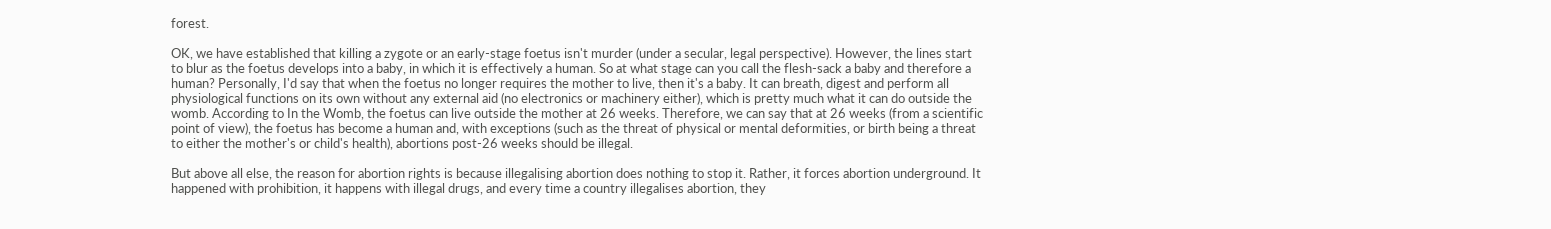forest.

OK, we have established that killing a zygote or an early-stage foetus isn't murder (under a secular, legal perspective). However, the lines start to blur as the foetus develops into a baby, in which it is effectively a human. So at what stage can you call the flesh-sack a baby and therefore a human? Personally, I'd say that when the foetus no longer requires the mother to live, then it's a baby. It can breath, digest and perform all physiological functions on its own without any external aid (no electronics or machinery either), which is pretty much what it can do outside the womb. According to In the Womb, the foetus can live outside the mother at 26 weeks. Therefore, we can say that at 26 weeks (from a scientific point of view), the foetus has become a human and, with exceptions (such as the threat of physical or mental deformities, or birth being a threat to either the mother's or child's health), abortions post-26 weeks should be illegal.

But above all else, the reason for abortion rights is because illegalising abortion does nothing to stop it. Rather, it forces abortion underground. It happened with prohibition, it happens with illegal drugs, and every time a country illegalises abortion, they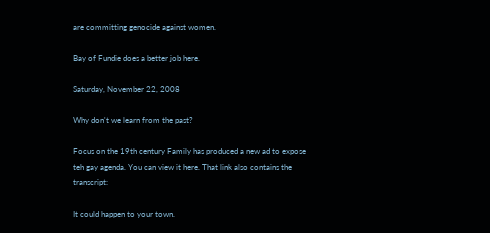are committing genocide against women.

Bay of Fundie does a better job here.

Saturday, November 22, 2008

Why don't we learn from the past?

Focus on the 19th century Family has produced a new ad to expose teh gay agenda. You can view it here. That link also contains the transcript:

It could happen to your town.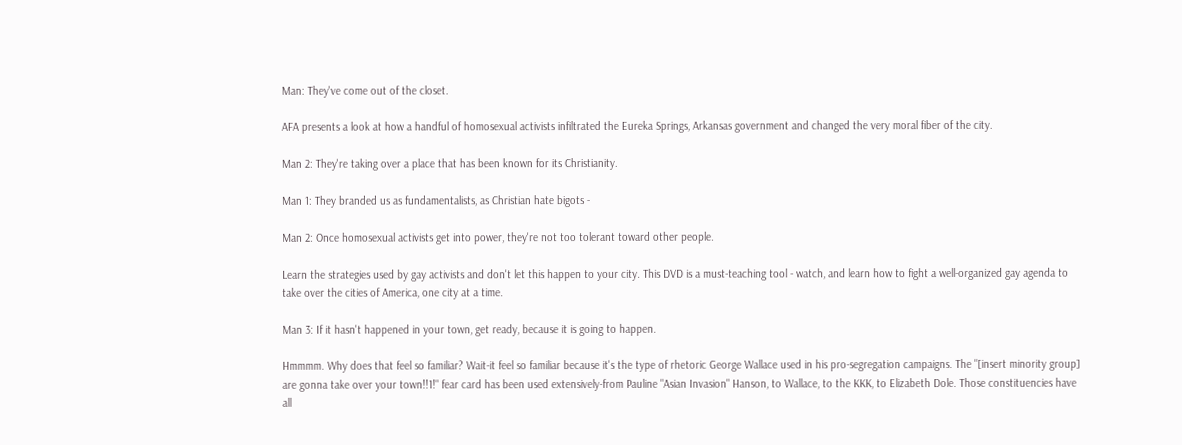Man: They've come out of the closet.

AFA presents a look at how a handful of homosexual activists infiltrated the Eureka Springs, Arkansas government and changed the very moral fiber of the city.

Man 2: They're taking over a place that has been known for its Christianity.

Man 1: They branded us as fundamentalists, as Christian hate bigots -

Man 2: Once homosexual activists get into power, they're not too tolerant toward other people.

Learn the strategies used by gay activists and don't let this happen to your city. This DVD is a must-teaching tool - watch, and learn how to fight a well-organized gay agenda to take over the cities of America, one city at a time.

Man 3: If it hasn't happened in your town, get ready, because it is going to happen.

Hmmmm. Why does that feel so familiar? Wait-it feel so familiar because it's the type of rhetoric George Wallace used in his pro-segregation campaigns. The "[insert minority group] are gonna take over your town!!1!" fear card has been used extensively-from Pauline "Asian Invasion" Hanson, to Wallace, to the KKK, to Elizabeth Dole. Those constituencies have all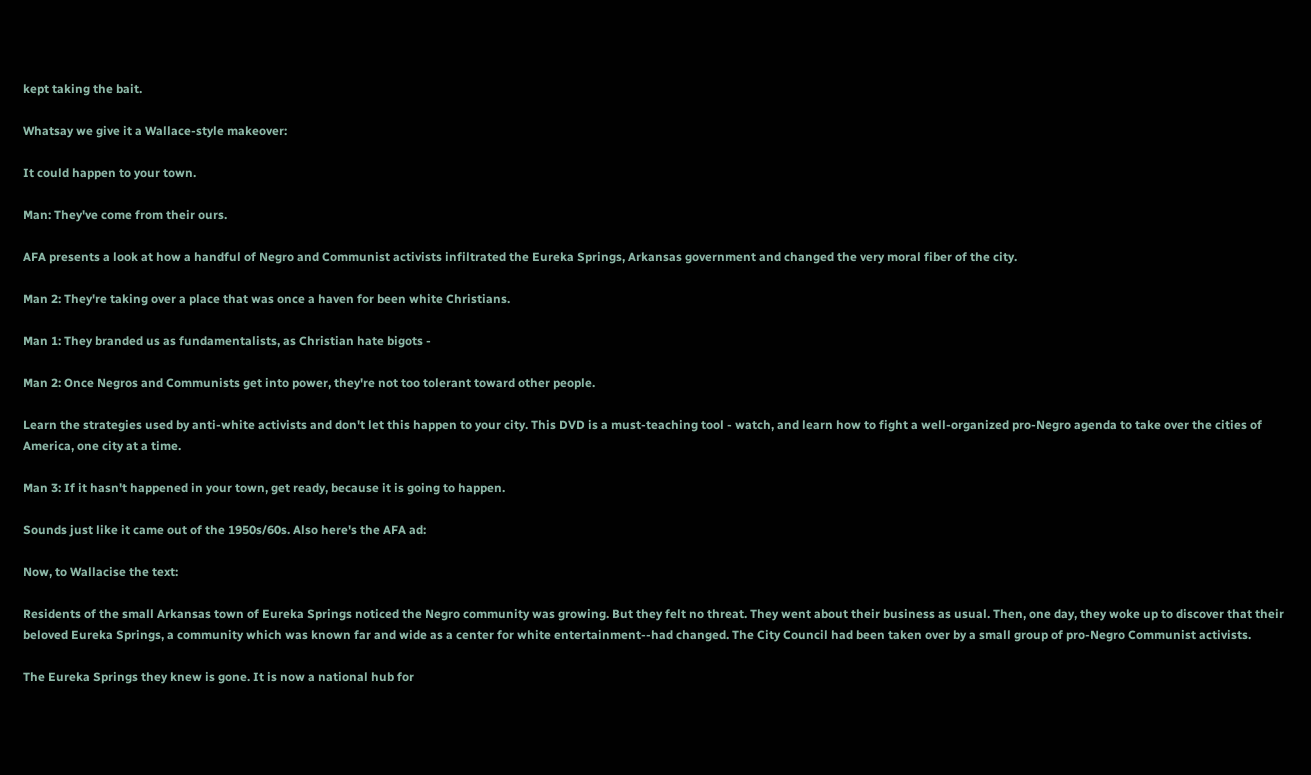kept taking the bait.

Whatsay we give it a Wallace-style makeover:

It could happen to your town.

Man: They've come from their ours.

AFA presents a look at how a handful of Negro and Communist activists infiltrated the Eureka Springs, Arkansas government and changed the very moral fiber of the city.

Man 2: They're taking over a place that was once a haven for been white Christians.

Man 1: They branded us as fundamentalists, as Christian hate bigots -

Man 2: Once Negros and Communists get into power, they're not too tolerant toward other people.

Learn the strategies used by anti-white activists and don't let this happen to your city. This DVD is a must-teaching tool - watch, and learn how to fight a well-organized pro-Negro agenda to take over the cities of America, one city at a time.

Man 3: If it hasn't happened in your town, get ready, because it is going to happen.

Sounds just like it came out of the 1950s/60s. Also here's the AFA ad:

Now, to Wallacise the text:

Residents of the small Arkansas town of Eureka Springs noticed the Negro community was growing. But they felt no threat. They went about their business as usual. Then, one day, they woke up to discover that their beloved Eureka Springs, a community which was known far and wide as a center for white entertainment--had changed. The City Council had been taken over by a small group of pro-Negro Communist activists.

The Eureka Springs they knew is gone. It is now a national hub for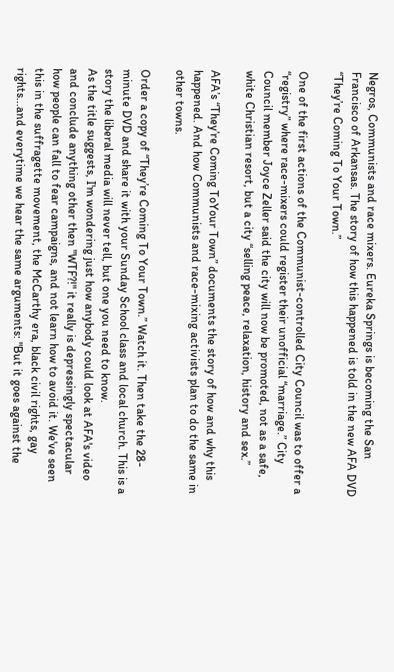Negros, Communists and race mixers. Eureka Springs is becoming the San Francisco of Arkansas. The story of how this happened is told in the new AFA DVD “They’re Coming To Your Town.”

One of the first actions of the Communist-controlled City Council was to offer a “registry” where race-mixers could register their unofficial “marriage.” City Council member Joyce Zeller said the city will now be promoted, not as a safe, white Christian resort, but a city “selling peace, relaxation, history and sex.”

AFA’s “They’re Coming ToYour Town” documents the story of how and why this happened. And how Communists and race-mixing activists plan to do the same in other towns.

Order a copy of “They’re Coming To Your Town.” Watch it. Then take the 28-minute DVD and share it with your Sunday School class and local church. This is a story the liberal media will never tell, but one you need to know.
As the title suggests, I'm wondering just how anybody could look at AFA's video and conclude anything other then "WTF?!" it really is depressingly spectacular how people can fall to fear campaigns, and not learn how to avoid it. We've seen this in the suffragette movement, the McCarthy era, black civil rights, gay rights...and everytime we hear the same arguments: "But it goes against the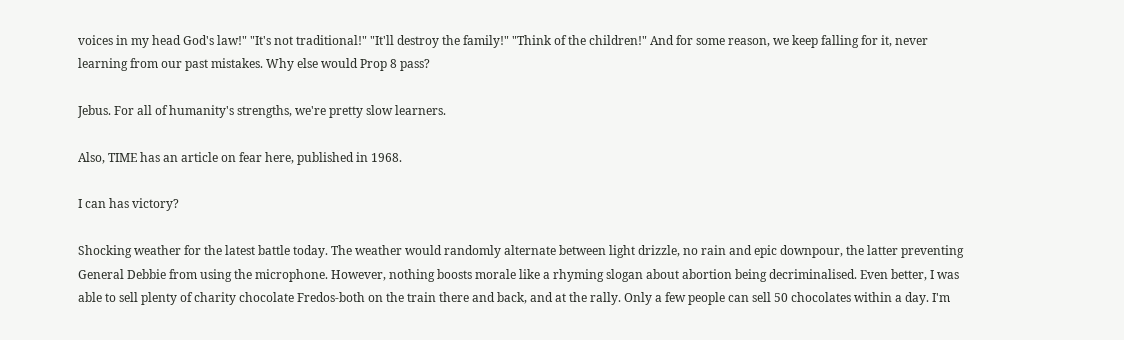voices in my head God's law!" "It's not traditional!" "It'll destroy the family!" "Think of the children!" And for some reason, we keep falling for it, never learning from our past mistakes. Why else would Prop 8 pass?

Jebus. For all of humanity's strengths, we're pretty slow learners.

Also, TIME has an article on fear here, published in 1968.

I can has victory?

Shocking weather for the latest battle today. The weather would randomly alternate between light drizzle, no rain and epic downpour, the latter preventing General Debbie from using the microphone. However, nothing boosts morale like a rhyming slogan about abortion being decriminalised. Even better, I was able to sell plenty of charity chocolate Fredos-both on the train there and back, and at the rally. Only a few people can sell 50 chocolates within a day. I'm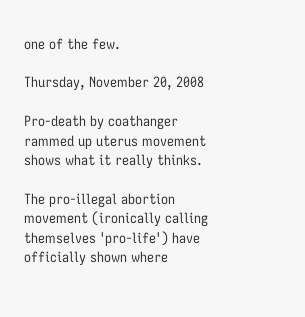one of the few.

Thursday, November 20, 2008

Pro-death by coathanger rammed up uterus movement shows what it really thinks.

The pro-illegal abortion movement (ironically calling themselves 'pro-life') have officially shown where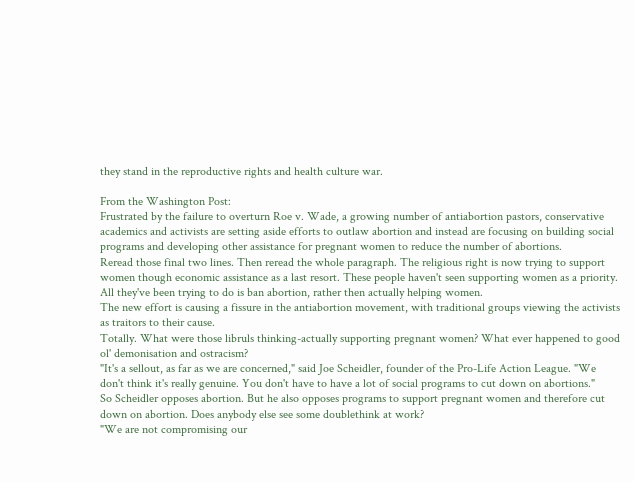they stand in the reproductive rights and health culture war.

From the Washington Post:
Frustrated by the failure to overturn Roe v. Wade, a growing number of antiabortion pastors, conservative academics and activists are setting aside efforts to outlaw abortion and instead are focusing on building social programs and developing other assistance for pregnant women to reduce the number of abortions.
Reread those final two lines. Then reread the whole paragraph. The religious right is now trying to support women though economic assistance as a last resort. These people haven't seen supporting women as a priority. All they've been trying to do is ban abortion, rather then actually helping women.
The new effort is causing a fissure in the antiabortion movement, with traditional groups viewing the activists as traitors to their cause.
Totally. What were those libruls thinking-actually supporting pregnant women? What ever happened to good ol' demonisation and ostracism?
"It's a sellout, as far as we are concerned," said Joe Scheidler, founder of the Pro-Life Action League. "We don't think it's really genuine. You don't have to have a lot of social programs to cut down on abortions."
So Scheidler opposes abortion. But he also opposes programs to support pregnant women and therefore cut down on abortion. Does anybody else see some doublethink at work?
"We are not compromising our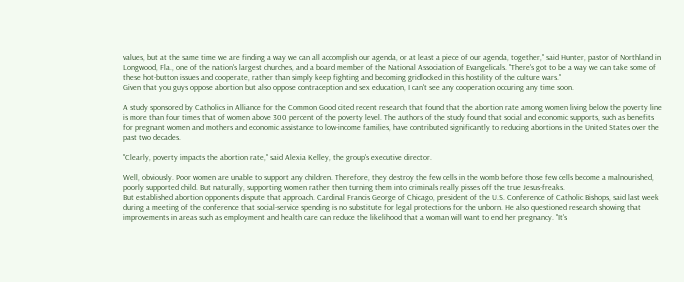values, but at the same time we are finding a way we can all accomplish our agenda, or at least a piece of our agenda, together," said Hunter, pastor of Northland in Longwood, Fla., one of the nation's largest churches, and a board member of the National Association of Evangelicals. "There's got to be a way we can take some of these hot-button issues and cooperate, rather than simply keep fighting and becoming gridlocked in this hostility of the culture wars."
Given that you guys oppose abortion but also oppose contraception and sex education, I can't see any cooperation occuring any time soon.

A study sponsored by Catholics in Alliance for the Common Good cited recent research that found that the abortion rate among women living below the poverty line is more than four times that of women above 300 percent of the poverty level. The authors of the study found that social and economic supports, such as benefits for pregnant women and mothers and economic assistance to low-income families, have contributed significantly to reducing abortions in the United States over the past two decades.

"Clearly, poverty impacts the abortion rate," said Alexia Kelley, the group's executive director.

Well, obviously. Poor women are unable to support any children. Therefore, they destroy the few cells in the womb before those few cells become a malnourished, poorly supported child. But naturally, supporting women rather then turning them into criminals really pisses off the true Jesus-freaks.
But established abortion opponents dispute that approach. Cardinal Francis George of Chicago, president of the U.S. Conference of Catholic Bishops, said last week during a meeting of the conference that social-service spending is no substitute for legal protections for the unborn. He also questioned research showing that improvements in areas such as employment and health care can reduce the likelihood that a woman will want to end her pregnancy. "It's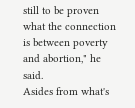still to be proven what the connection is between poverty and abortion," he said.
Asides from what's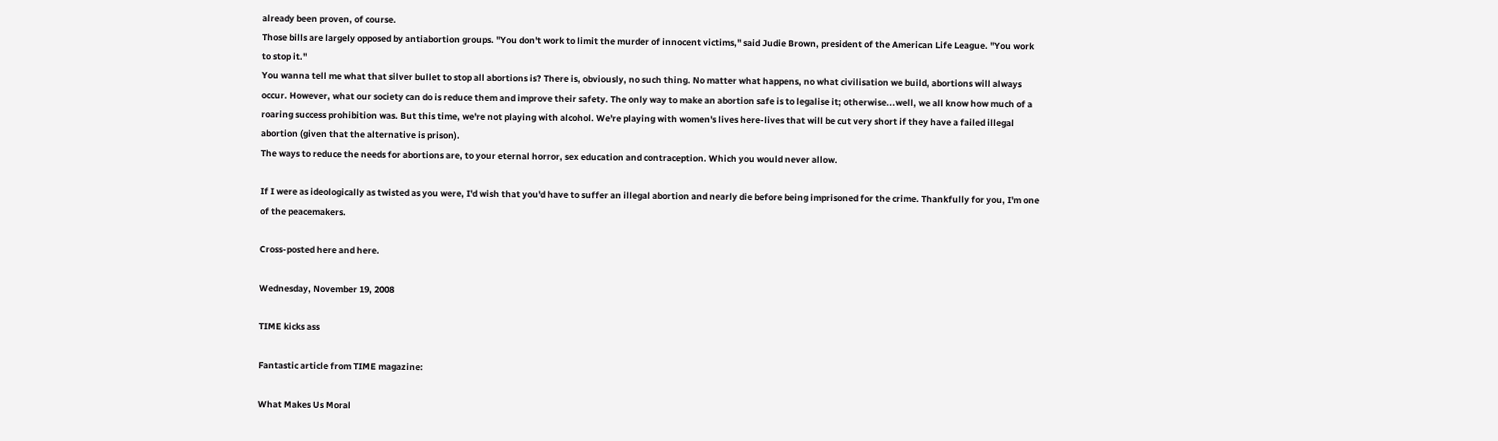already been proven, of course.
Those bills are largely opposed by antiabortion groups. "You don't work to limit the murder of innocent victims," said Judie Brown, president of the American Life League. "You work to stop it."
You wanna tell me what that silver bullet to stop all abortions is? There is, obviously, no such thing. No matter what happens, no what civilisation we build, abortions will always occur. However, what our society can do is reduce them and improve their safety. The only way to make an abortion safe is to legalise it; otherwise...well, we all know how much of a roaring success prohibition was. But this time, we're not playing with alcohol. We're playing with women's lives here-lives that will be cut very short if they have a failed illegal abortion (given that the alternative is prison).
The ways to reduce the needs for abortions are, to your eternal horror, sex education and contraception. Which you would never allow.

If I were as ideologically as twisted as you were, I'd wish that you'd have to suffer an illegal abortion and nearly die before being imprisoned for the crime. Thankfully for you, I'm one of the peacemakers.

Cross-posted here and here.

Wednesday, November 19, 2008

TIME kicks ass

Fantastic article from TIME magazine:

What Makes Us Moral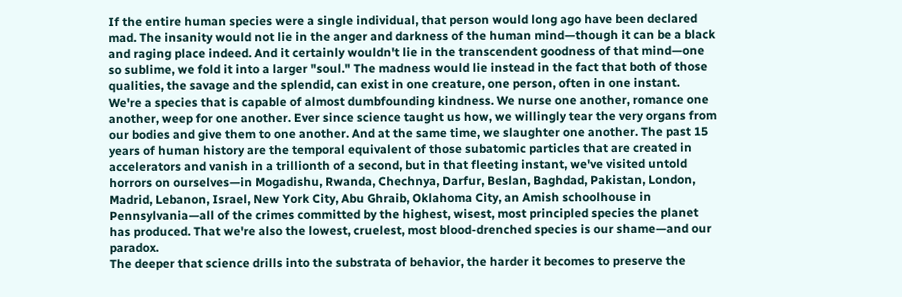If the entire human species were a single individual, that person would long ago have been declared mad. The insanity would not lie in the anger and darkness of the human mind—though it can be a black and raging place indeed. And it certainly wouldn't lie in the transcendent goodness of that mind—one so sublime, we fold it into a larger "soul." The madness would lie instead in the fact that both of those qualities, the savage and the splendid, can exist in one creature, one person, often in one instant.
We're a species that is capable of almost dumbfounding kindness. We nurse one another, romance one another, weep for one another. Ever since science taught us how, we willingly tear the very organs from our bodies and give them to one another. And at the same time, we slaughter one another. The past 15 years of human history are the temporal equivalent of those subatomic particles that are created in accelerators and vanish in a trillionth of a second, but in that fleeting instant, we've visited untold horrors on ourselves—in Mogadishu, Rwanda, Chechnya, Darfur, Beslan, Baghdad, Pakistan, London, Madrid, Lebanon, Israel, New York City, Abu Ghraib, Oklahoma City, an Amish schoolhouse in Pennsylvania—all of the crimes committed by the highest, wisest, most principled species the planet has produced. That we're also the lowest, cruelest, most blood-drenched species is our shame—and our paradox.
The deeper that science drills into the substrata of behavior, the harder it becomes to preserve the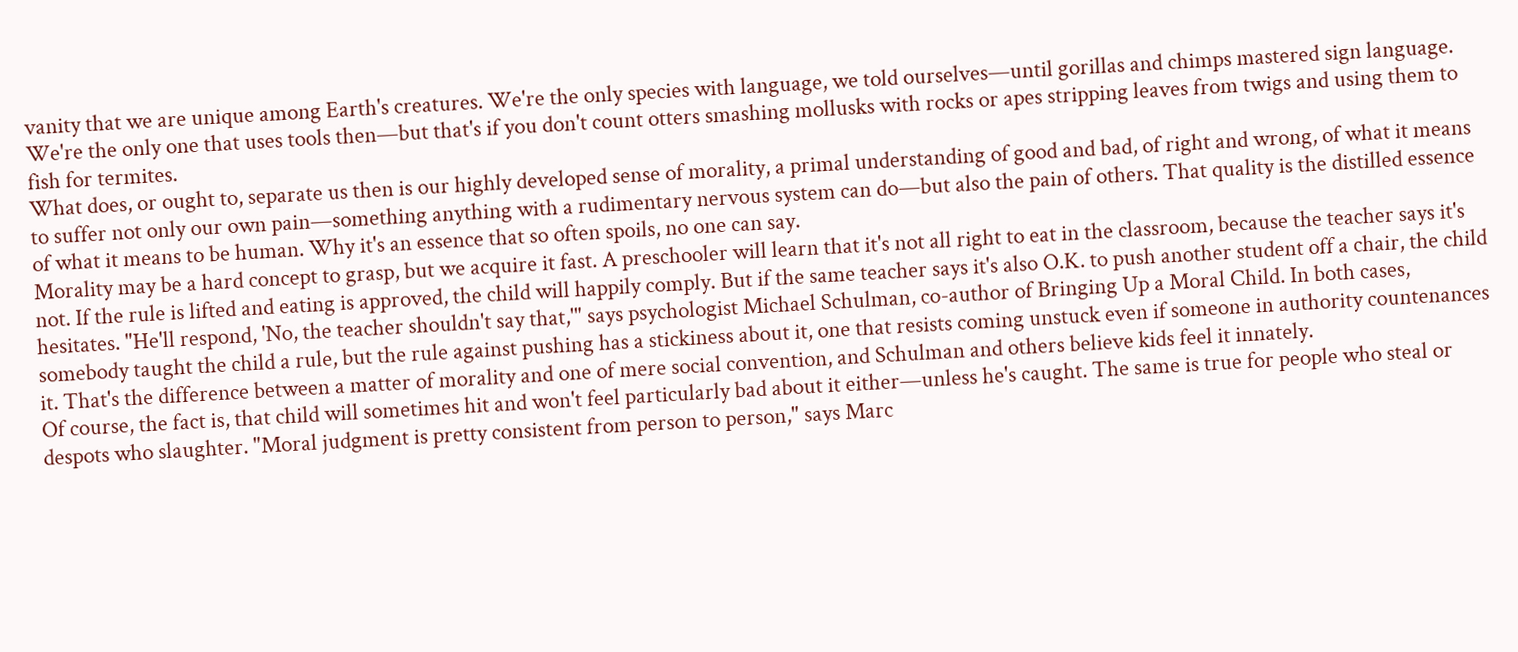vanity that we are unique among Earth's creatures. We're the only species with language, we told ourselves—until gorillas and chimps mastered sign language. We're the only one that uses tools then—but that's if you don't count otters smashing mollusks with rocks or apes stripping leaves from twigs and using them to fish for termites.
What does, or ought to, separate us then is our highly developed sense of morality, a primal understanding of good and bad, of right and wrong, of what it means to suffer not only our own pain—something anything with a rudimentary nervous system can do—but also the pain of others. That quality is the distilled essence of what it means to be human. Why it's an essence that so often spoils, no one can say.
Morality may be a hard concept to grasp, but we acquire it fast. A preschooler will learn that it's not all right to eat in the classroom, because the teacher says it's not. If the rule is lifted and eating is approved, the child will happily comply. But if the same teacher says it's also O.K. to push another student off a chair, the child hesitates. "He'll respond, 'No, the teacher shouldn't say that,'" says psychologist Michael Schulman, co-author of Bringing Up a Moral Child. In both cases, somebody taught the child a rule, but the rule against pushing has a stickiness about it, one that resists coming unstuck even if someone in authority countenances it. That's the difference between a matter of morality and one of mere social convention, and Schulman and others believe kids feel it innately.
Of course, the fact is, that child will sometimes hit and won't feel particularly bad about it either—unless he's caught. The same is true for people who steal or despots who slaughter. "Moral judgment is pretty consistent from person to person," says Marc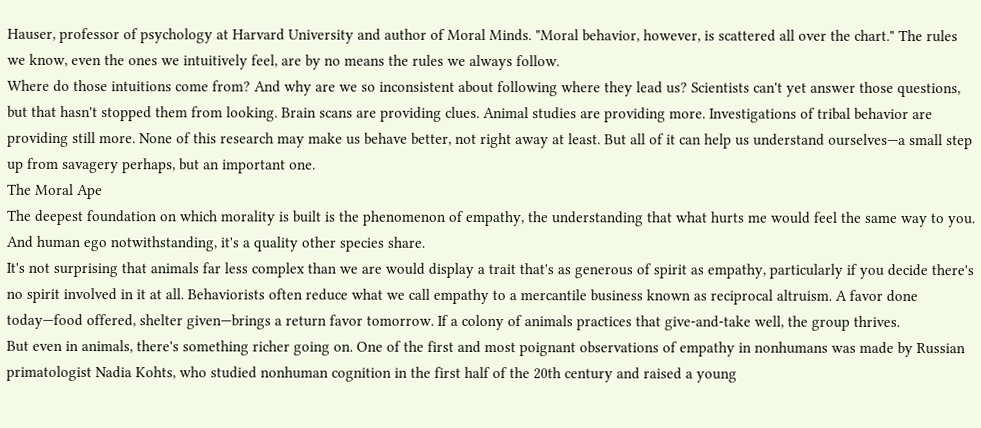Hauser, professor of psychology at Harvard University and author of Moral Minds. "Moral behavior, however, is scattered all over the chart." The rules we know, even the ones we intuitively feel, are by no means the rules we always follow.
Where do those intuitions come from? And why are we so inconsistent about following where they lead us? Scientists can't yet answer those questions, but that hasn't stopped them from looking. Brain scans are providing clues. Animal studies are providing more. Investigations of tribal behavior are providing still more. None of this research may make us behave better, not right away at least. But all of it can help us understand ourselves—a small step up from savagery perhaps, but an important one.
The Moral Ape
The deepest foundation on which morality is built is the phenomenon of empathy, the understanding that what hurts me would feel the same way to you. And human ego notwithstanding, it's a quality other species share.
It's not surprising that animals far less complex than we are would display a trait that's as generous of spirit as empathy, particularly if you decide there's no spirit involved in it at all. Behaviorists often reduce what we call empathy to a mercantile business known as reciprocal altruism. A favor done today—food offered, shelter given—brings a return favor tomorrow. If a colony of animals practices that give-and-take well, the group thrives.
But even in animals, there's something richer going on. One of the first and most poignant observations of empathy in nonhumans was made by Russian primatologist Nadia Kohts, who studied nonhuman cognition in the first half of the 20th century and raised a young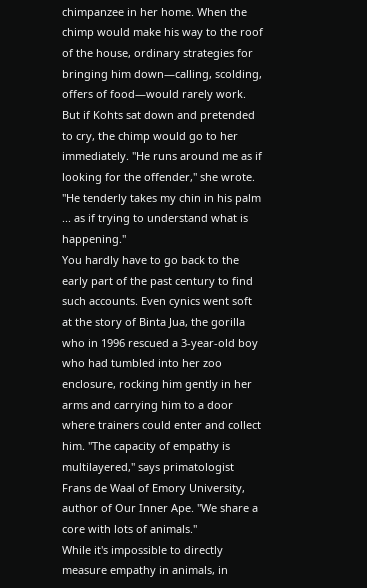chimpanzee in her home. When the chimp would make his way to the roof of the house, ordinary strategies for bringing him down—calling, scolding, offers of food—would rarely work. But if Kohts sat down and pretended to cry, the chimp would go to her immediately. "He runs around me as if looking for the offender," she wrote. "He tenderly takes my chin in his palm ... as if trying to understand what is happening."
You hardly have to go back to the early part of the past century to find such accounts. Even cynics went soft at the story of Binta Jua, the gorilla who in 1996 rescued a 3-year-old boy who had tumbled into her zoo enclosure, rocking him gently in her arms and carrying him to a door where trainers could enter and collect him. "The capacity of empathy is multilayered," says primatologist Frans de Waal of Emory University, author of Our Inner Ape. "We share a core with lots of animals."
While it's impossible to directly measure empathy in animals, in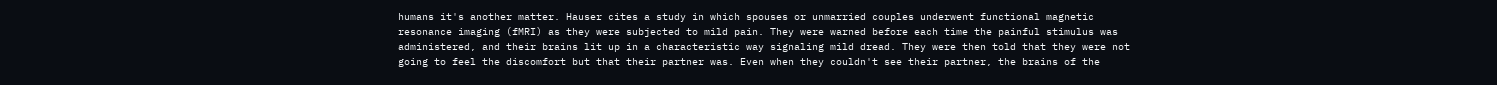humans it's another matter. Hauser cites a study in which spouses or unmarried couples underwent functional magnetic resonance imaging (fMRI) as they were subjected to mild pain. They were warned before each time the painful stimulus was administered, and their brains lit up in a characteristic way signaling mild dread. They were then told that they were not going to feel the discomfort but that their partner was. Even when they couldn't see their partner, the brains of the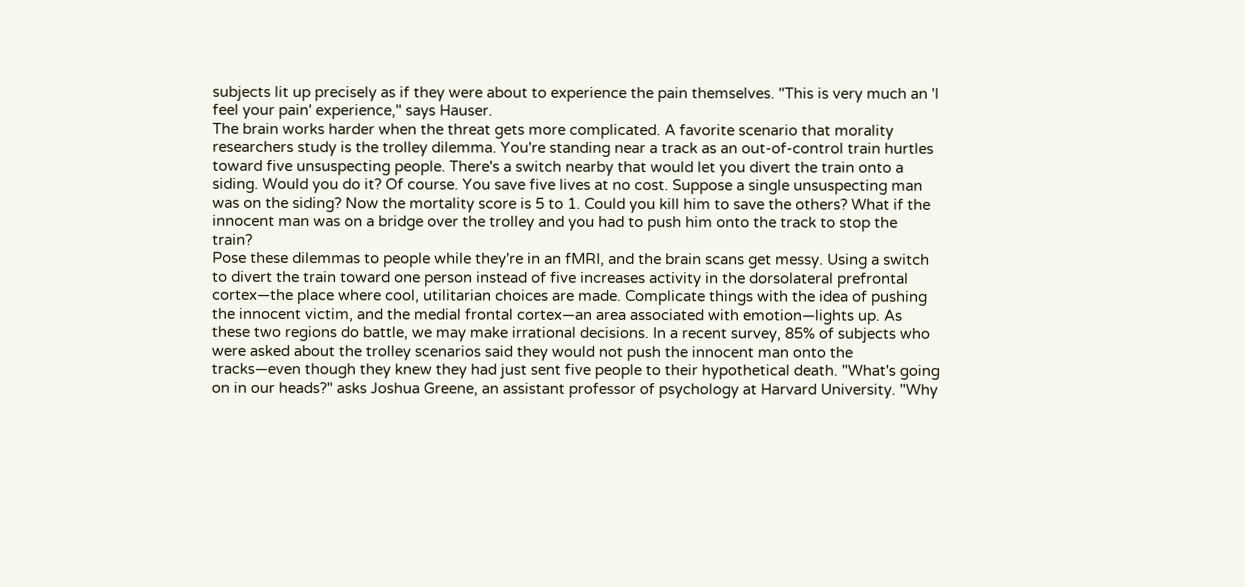subjects lit up precisely as if they were about to experience the pain themselves. "This is very much an 'I feel your pain' experience," says Hauser.
The brain works harder when the threat gets more complicated. A favorite scenario that morality researchers study is the trolley dilemma. You're standing near a track as an out-of-control train hurtles toward five unsuspecting people. There's a switch nearby that would let you divert the train onto a siding. Would you do it? Of course. You save five lives at no cost. Suppose a single unsuspecting man was on the siding? Now the mortality score is 5 to 1. Could you kill him to save the others? What if the innocent man was on a bridge over the trolley and you had to push him onto the track to stop the train?
Pose these dilemmas to people while they're in an fMRI, and the brain scans get messy. Using a switch to divert the train toward one person instead of five increases activity in the dorsolateral prefrontal cortex—the place where cool, utilitarian choices are made. Complicate things with the idea of pushing the innocent victim, and the medial frontal cortex—an area associated with emotion—lights up. As these two regions do battle, we may make irrational decisions. In a recent survey, 85% of subjects who were asked about the trolley scenarios said they would not push the innocent man onto the tracks—even though they knew they had just sent five people to their hypothetical death. "What's going on in our heads?" asks Joshua Greene, an assistant professor of psychology at Harvard University. "Why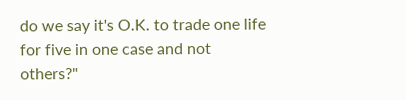do we say it's O.K. to trade one life for five in one case and not others?"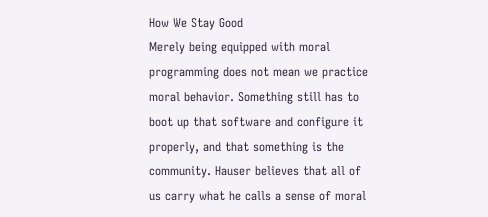How We Stay Good
Merely being equipped with moral programming does not mean we practice moral behavior. Something still has to boot up that software and configure it properly, and that something is the community. Hauser believes that all of us carry what he calls a sense of moral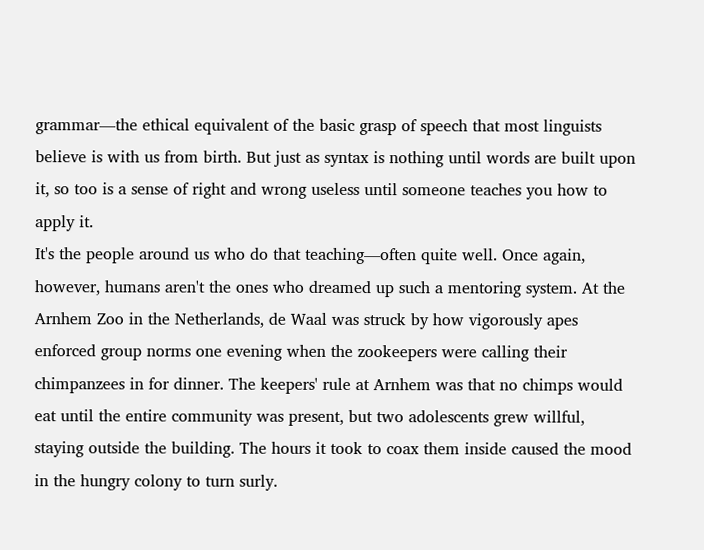grammar—the ethical equivalent of the basic grasp of speech that most linguists believe is with us from birth. But just as syntax is nothing until words are built upon it, so too is a sense of right and wrong useless until someone teaches you how to apply it.
It's the people around us who do that teaching—often quite well. Once again, however, humans aren't the ones who dreamed up such a mentoring system. At the Arnhem Zoo in the Netherlands, de Waal was struck by how vigorously apes enforced group norms one evening when the zookeepers were calling their chimpanzees in for dinner. The keepers' rule at Arnhem was that no chimps would eat until the entire community was present, but two adolescents grew willful, staying outside the building. The hours it took to coax them inside caused the mood in the hungry colony to turn surly.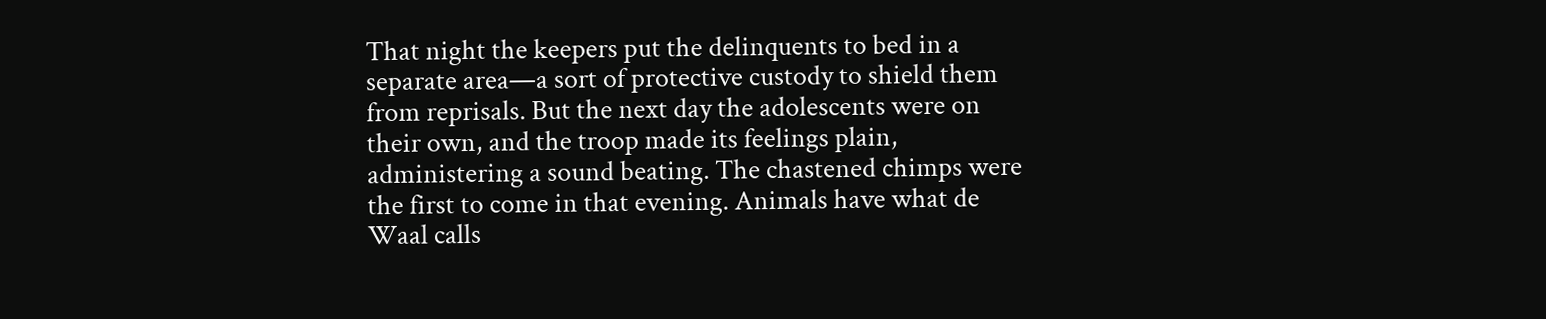That night the keepers put the delinquents to bed in a separate area—a sort of protective custody to shield them from reprisals. But the next day the adolescents were on their own, and the troop made its feelings plain, administering a sound beating. The chastened chimps were the first to come in that evening. Animals have what de Waal calls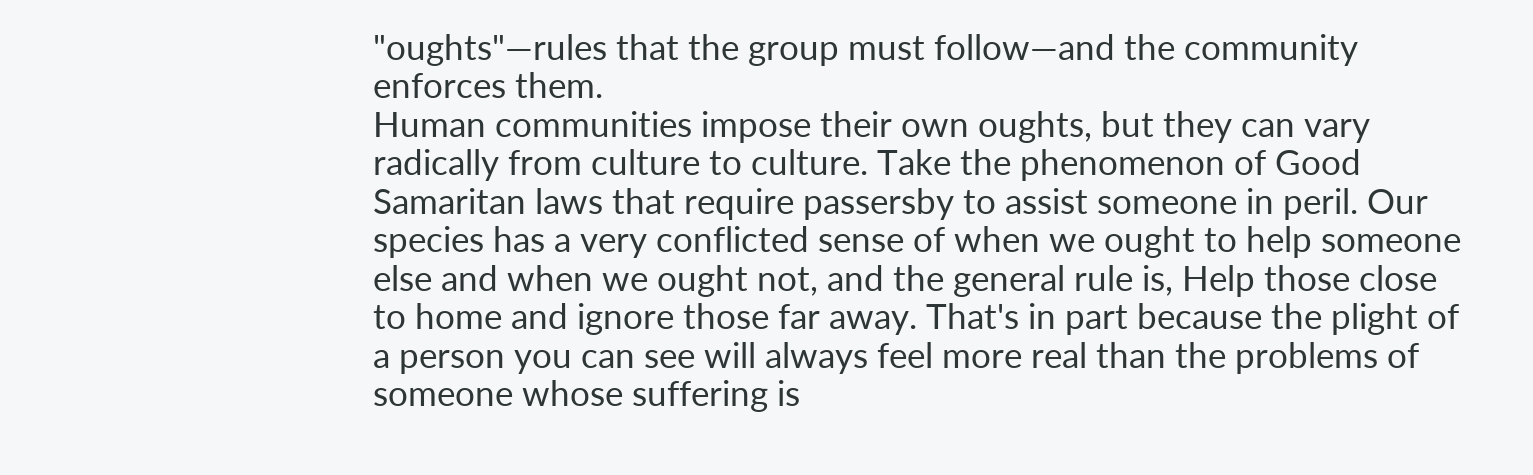"oughts"—rules that the group must follow—and the community enforces them.
Human communities impose their own oughts, but they can vary radically from culture to culture. Take the phenomenon of Good Samaritan laws that require passersby to assist someone in peril. Our species has a very conflicted sense of when we ought to help someone else and when we ought not, and the general rule is, Help those close to home and ignore those far away. That's in part because the plight of a person you can see will always feel more real than the problems of someone whose suffering is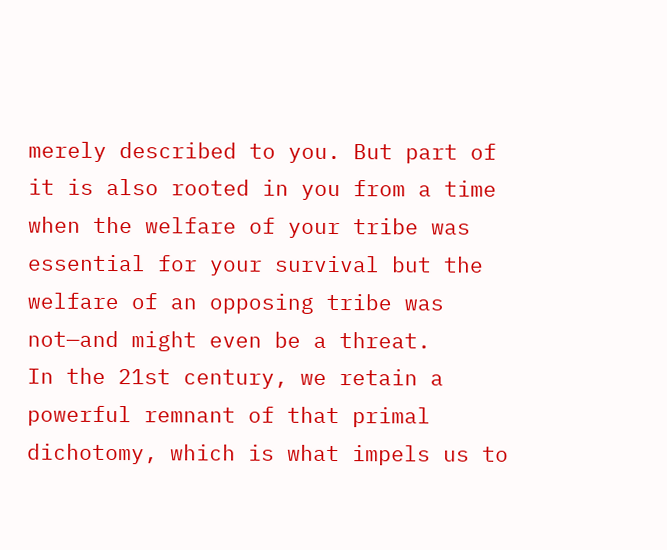merely described to you. But part of it is also rooted in you from a time when the welfare of your tribe was essential for your survival but the welfare of an opposing tribe was not—and might even be a threat.
In the 21st century, we retain a powerful remnant of that primal dichotomy, which is what impels us to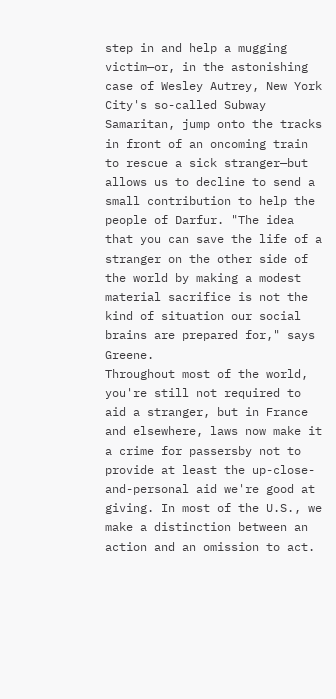step in and help a mugging victim—or, in the astonishing case of Wesley Autrey, New York City's so-called Subway Samaritan, jump onto the tracks in front of an oncoming train to rescue a sick stranger—but allows us to decline to send a small contribution to help the people of Darfur. "The idea that you can save the life of a stranger on the other side of the world by making a modest material sacrifice is not the kind of situation our social brains are prepared for," says Greene.
Throughout most of the world, you're still not required to aid a stranger, but in France and elsewhere, laws now make it a crime for passersby not to provide at least the up-close-and-personal aid we're good at giving. In most of the U.S., we make a distinction between an action and an omission to act.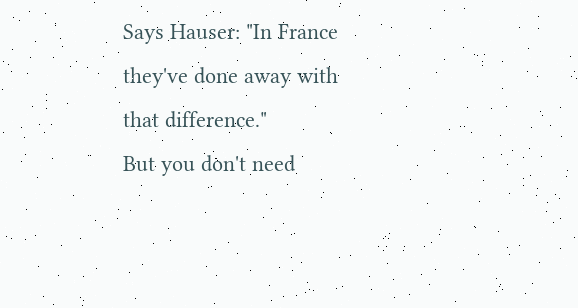Says Hauser: "In France they've done away with that difference."
But you don't need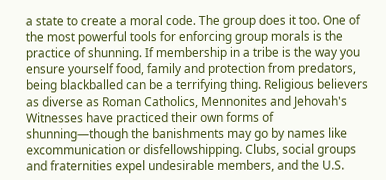a state to create a moral code. The group does it too. One of the most powerful tools for enforcing group morals is the practice of shunning. If membership in a tribe is the way you ensure yourself food, family and protection from predators, being blackballed can be a terrifying thing. Religious believers as diverse as Roman Catholics, Mennonites and Jehovah's Witnesses have practiced their own forms of shunning—though the banishments may go by names like excommunication or disfellowshipping. Clubs, social groups and fraternities expel undesirable members, and the U.S.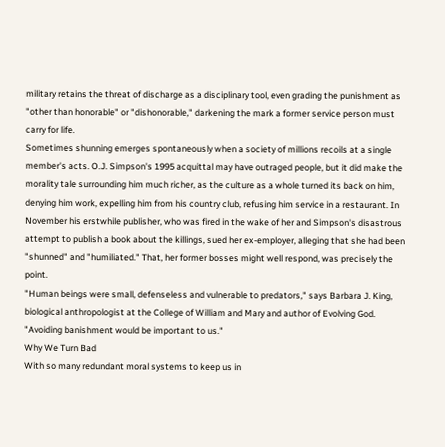military retains the threat of discharge as a disciplinary tool, even grading the punishment as "other than honorable" or "dishonorable," darkening the mark a former service person must carry for life.
Sometimes shunning emerges spontaneously when a society of millions recoils at a single member's acts. O.J. Simpson's 1995 acquittal may have outraged people, but it did make the morality tale surrounding him much richer, as the culture as a whole turned its back on him, denying him work, expelling him from his country club, refusing him service in a restaurant. In November his erstwhile publisher, who was fired in the wake of her and Simpson's disastrous attempt to publish a book about the killings, sued her ex-employer, alleging that she had been "shunned" and "humiliated." That, her former bosses might well respond, was precisely the point.
"Human beings were small, defenseless and vulnerable to predators," says Barbara J. King, biological anthropologist at the College of William and Mary and author of Evolving God. "Avoiding banishment would be important to us."
Why We Turn Bad
With so many redundant moral systems to keep us in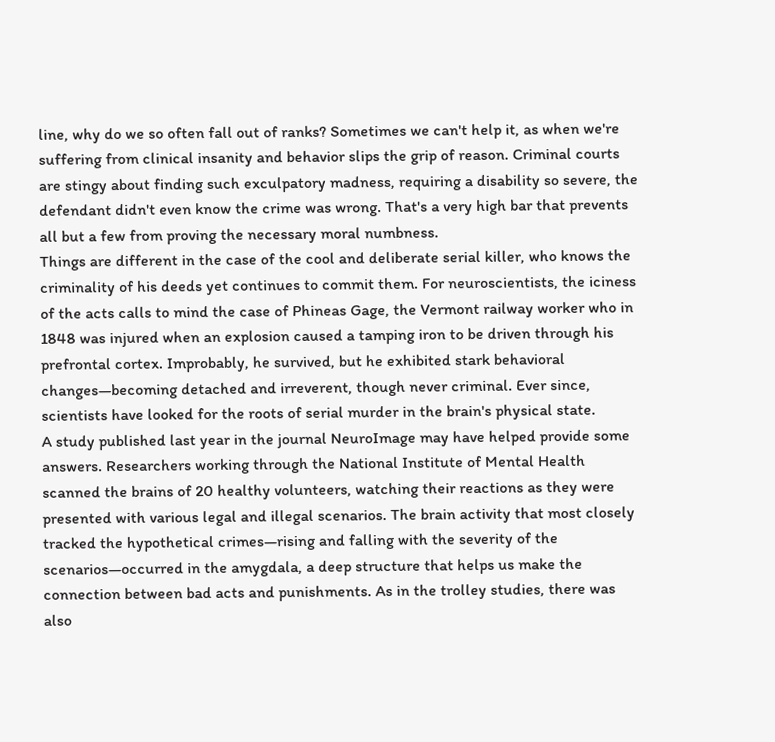line, why do we so often fall out of ranks? Sometimes we can't help it, as when we're suffering from clinical insanity and behavior slips the grip of reason. Criminal courts are stingy about finding such exculpatory madness, requiring a disability so severe, the defendant didn't even know the crime was wrong. That's a very high bar that prevents all but a few from proving the necessary moral numbness.
Things are different in the case of the cool and deliberate serial killer, who knows the criminality of his deeds yet continues to commit them. For neuroscientists, the iciness of the acts calls to mind the case of Phineas Gage, the Vermont railway worker who in 1848 was injured when an explosion caused a tamping iron to be driven through his prefrontal cortex. Improbably, he survived, but he exhibited stark behavioral changes—becoming detached and irreverent, though never criminal. Ever since, scientists have looked for the roots of serial murder in the brain's physical state.
A study published last year in the journal NeuroImage may have helped provide some answers. Researchers working through the National Institute of Mental Health scanned the brains of 20 healthy volunteers, watching their reactions as they were presented with various legal and illegal scenarios. The brain activity that most closely tracked the hypothetical crimes—rising and falling with the severity of the scenarios—occurred in the amygdala, a deep structure that helps us make the connection between bad acts and punishments. As in the trolley studies, there was also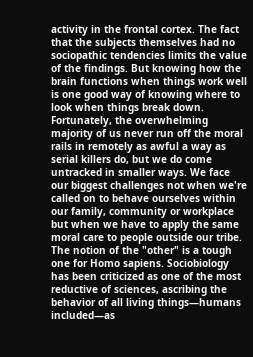activity in the frontal cortex. The fact that the subjects themselves had no sociopathic tendencies limits the value of the findings. But knowing how the brain functions when things work well is one good way of knowing where to look when things break down.
Fortunately, the overwhelming majority of us never run off the moral rails in remotely as awful a way as serial killers do, but we do come untracked in smaller ways. We face our biggest challenges not when we're called on to behave ourselves within our family, community or workplace but when we have to apply the same moral care to people outside our tribe.
The notion of the "other" is a tough one for Homo sapiens. Sociobiology has been criticized as one of the most reductive of sciences, ascribing the behavior of all living things—humans included—as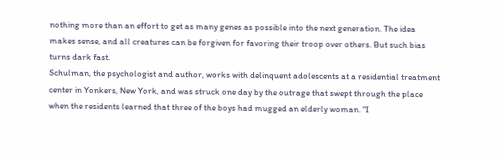nothing more than an effort to get as many genes as possible into the next generation. The idea makes sense, and all creatures can be forgiven for favoring their troop over others. But such bias turns dark fast.
Schulman, the psychologist and author, works with delinquent adolescents at a residential treatment center in Yonkers, New York, and was struck one day by the outrage that swept through the place when the residents learned that three of the boys had mugged an elderly woman. "I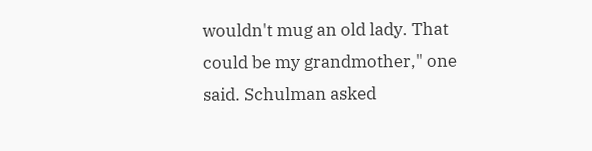wouldn't mug an old lady. That could be my grandmother," one said. Schulman asked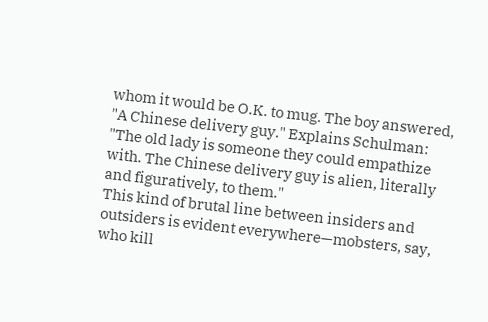whom it would be O.K. to mug. The boy answered, "A Chinese delivery guy." Explains Schulman: "The old lady is someone they could empathize with. The Chinese delivery guy is alien, literally and figuratively, to them."
This kind of brutal line between insiders and outsiders is evident everywhere—mobsters, say, who kill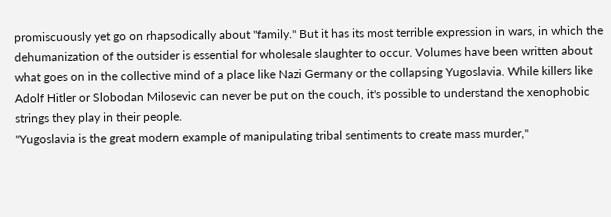promiscuously yet go on rhapsodically about "family." But it has its most terrible expression in wars, in which the dehumanization of the outsider is essential for wholesale slaughter to occur. Volumes have been written about what goes on in the collective mind of a place like Nazi Germany or the collapsing Yugoslavia. While killers like Adolf Hitler or Slobodan Milosevic can never be put on the couch, it's possible to understand the xenophobic strings they play in their people.
"Yugoslavia is the great modern example of manipulating tribal sentiments to create mass murder,"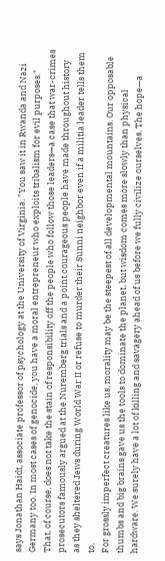says Jonathan Haidt, associate professor of psychology at the University of Virginia. "You saw it in Rwanda and Nazi Germany too. In most cases of genocide, you have a moral entrepreneur who exploits tribalism for evil purposes."
That, of course, does not take the stain of responsibility off the people who follow those leaders—a case that war-crimes prosecutors famously argued at the Nuremberg trials and a point courageous people have made throughout history as they sheltered Jews during World War II or refuse to murder their Sunni neighbor even if a militia leader tells them to.
For grossly imperfect creatures like us, morality may be the steepest of all developmental mountains. Our opposable thumbs and big brains gave us the tools to dominate the planet, but wisdom comes more slowly than physical hardware. We surely have a lot of killing and savagery ahead of us before we fully civilize ourselves. The hope—a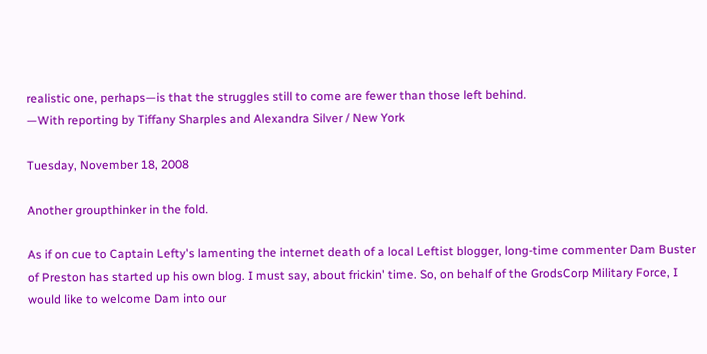realistic one, perhaps—is that the struggles still to come are fewer than those left behind.
—With reporting by Tiffany Sharples and Alexandra Silver / New York

Tuesday, November 18, 2008

Another groupthinker in the fold.

As if on cue to Captain Lefty's lamenting the internet death of a local Leftist blogger, long-time commenter Dam Buster of Preston has started up his own blog. I must say, about frickin' time. So, on behalf of the GrodsCorp Military Force, I would like to welcome Dam into our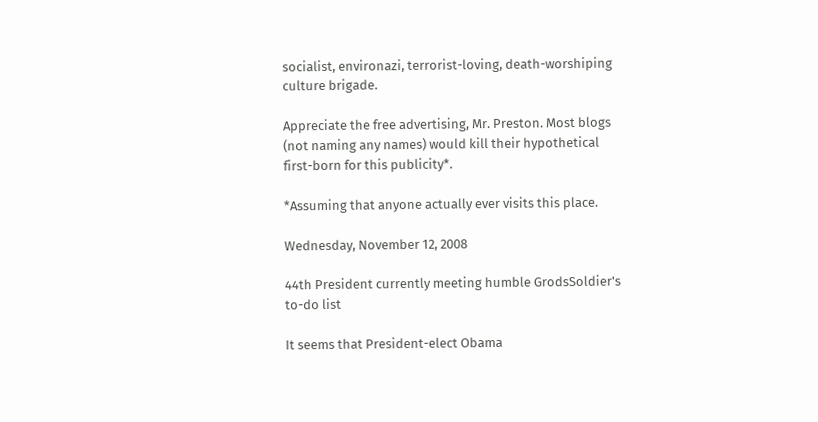socialist, environazi, terrorist-loving, death-worshiping culture brigade.

Appreciate the free advertising, Mr. Preston. Most blogs (not naming any names) would kill their hypothetical first-born for this publicity*.

*Assuming that anyone actually ever visits this place.

Wednesday, November 12, 2008

44th President currently meeting humble GrodsSoldier's to-do list

It seems that President-elect Obama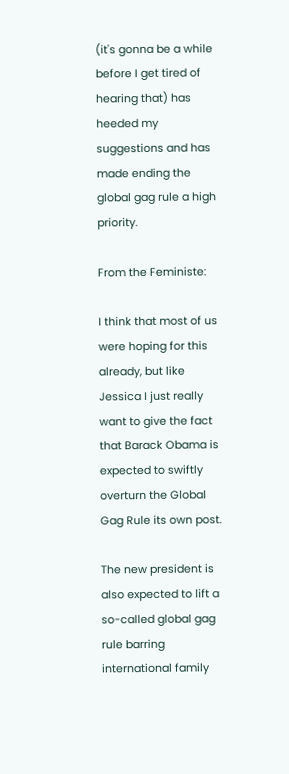(it's gonna be a while before I get tired of hearing that) has heeded my suggestions and has made ending the global gag rule a high priority.

From the Feministe:

I think that most of us were hoping for this already, but like Jessica I just really want to give the fact that Barack Obama is expected to swiftly overturn the Global Gag Rule its own post.

The new president is also expected to lift a so-called global gag rule barring international family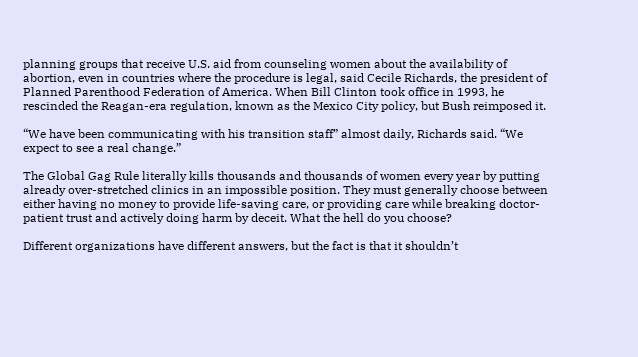planning groups that receive U.S. aid from counseling women about the availability of abortion, even in countries where the procedure is legal, said Cecile Richards, the president of Planned Parenthood Federation of America. When Bill Clinton took office in 1993, he rescinded the Reagan-era regulation, known as the Mexico City policy, but Bush reimposed it.

“We have been communicating with his transition staff” almost daily, Richards said. “We expect to see a real change.”

The Global Gag Rule literally kills thousands and thousands of women every year by putting already over-stretched clinics in an impossible position. They must generally choose between either having no money to provide life-saving care, or providing care while breaking doctor-patient trust and actively doing harm by deceit. What the hell do you choose?

Different organizations have different answers, but the fact is that it shouldn’t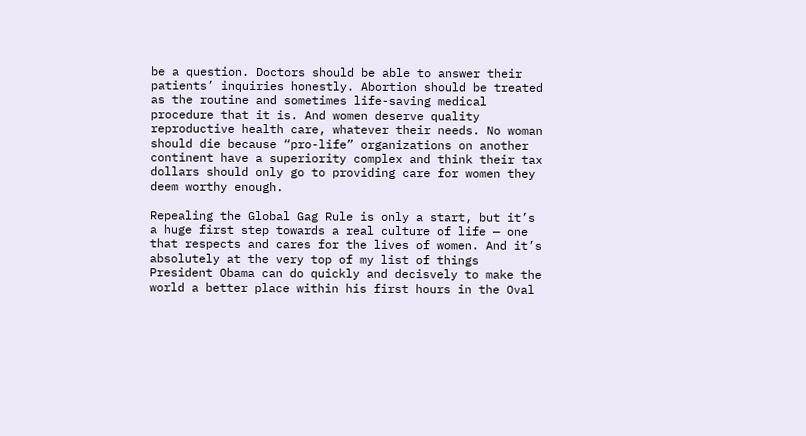be a question. Doctors should be able to answer their patients’ inquiries honestly. Abortion should be treated as the routine and sometimes life-saving medical procedure that it is. And women deserve quality reproductive health care, whatever their needs. No woman should die because “pro-life” organizations on another continent have a superiority complex and think their tax dollars should only go to providing care for women they deem worthy enough.

Repealing the Global Gag Rule is only a start, but it’s a huge first step towards a real culture of life — one that respects and cares for the lives of women. And it’s absolutely at the very top of my list of things President Obama can do quickly and decisvely to make the world a better place within his first hours in the Oval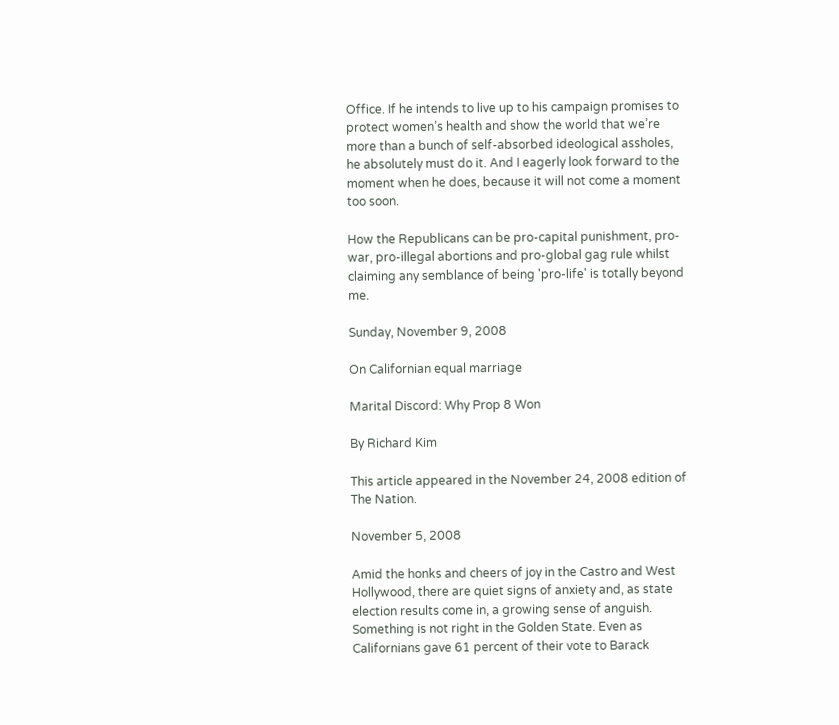Office. If he intends to live up to his campaign promises to protect women’s health and show the world that we’re more than a bunch of self-absorbed ideological assholes, he absolutely must do it. And I eagerly look forward to the moment when he does, because it will not come a moment too soon.

How the Republicans can be pro-capital punishment, pro-war, pro-illegal abortions and pro-global gag rule whilst claiming any semblance of being 'pro-life' is totally beyond me.

Sunday, November 9, 2008

On Californian equal marriage

Marital Discord: Why Prop 8 Won

By Richard Kim

This article appeared in the November 24, 2008 edition of The Nation.

November 5, 2008

Amid the honks and cheers of joy in the Castro and West Hollywood, there are quiet signs of anxiety and, as state election results come in, a growing sense of anguish. Something is not right in the Golden State. Even as Californians gave 61 percent of their vote to Barack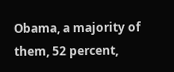Obama, a majority of them, 52 percent,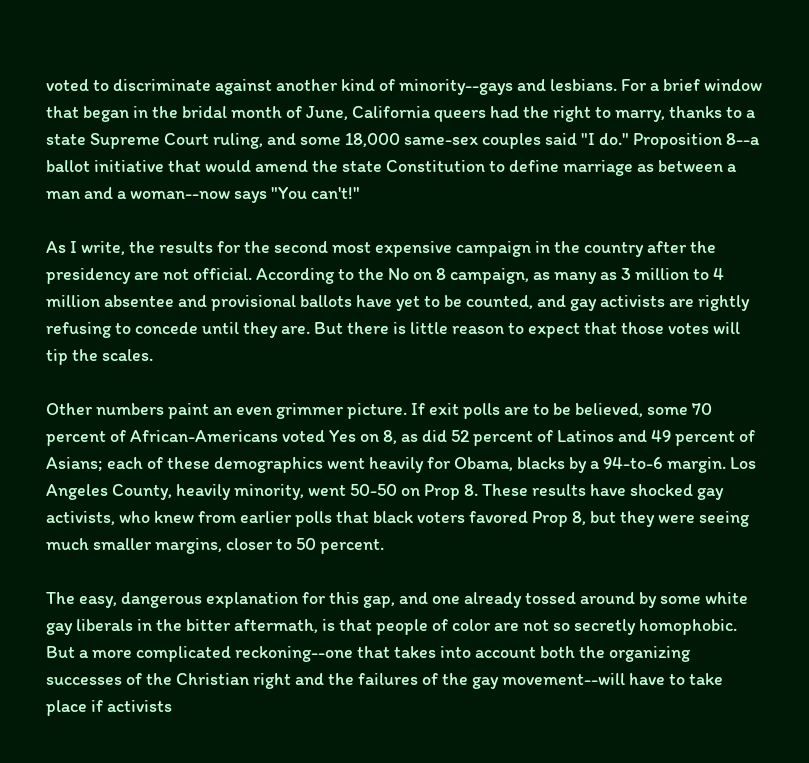voted to discriminate against another kind of minority--gays and lesbians. For a brief window that began in the bridal month of June, California queers had the right to marry, thanks to a state Supreme Court ruling, and some 18,000 same-sex couples said "I do." Proposition 8--a ballot initiative that would amend the state Constitution to define marriage as between a man and a woman--now says "You can't!"

As I write, the results for the second most expensive campaign in the country after the presidency are not official. According to the No on 8 campaign, as many as 3 million to 4 million absentee and provisional ballots have yet to be counted, and gay activists are rightly refusing to concede until they are. But there is little reason to expect that those votes will tip the scales.

Other numbers paint an even grimmer picture. If exit polls are to be believed, some 70 percent of African-Americans voted Yes on 8, as did 52 percent of Latinos and 49 percent of Asians; each of these demographics went heavily for Obama, blacks by a 94-to-6 margin. Los Angeles County, heavily minority, went 50-50 on Prop 8. These results have shocked gay activists, who knew from earlier polls that black voters favored Prop 8, but they were seeing much smaller margins, closer to 50 percent.

The easy, dangerous explanation for this gap, and one already tossed around by some white gay liberals in the bitter aftermath, is that people of color are not so secretly homophobic. But a more complicated reckoning--one that takes into account both the organizing successes of the Christian right and the failures of the gay movement--will have to take place if activists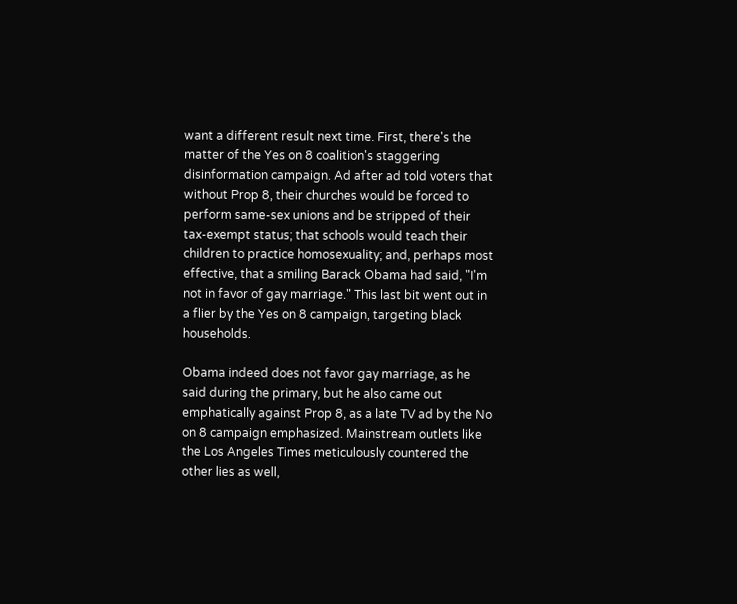want a different result next time. First, there's the matter of the Yes on 8 coalition's staggering disinformation campaign. Ad after ad told voters that without Prop 8, their churches would be forced to perform same-sex unions and be stripped of their tax-exempt status; that schools would teach their children to practice homosexuality; and, perhaps most effective, that a smiling Barack Obama had said, "I'm not in favor of gay marriage." This last bit went out in a flier by the Yes on 8 campaign, targeting black households.

Obama indeed does not favor gay marriage, as he said during the primary, but he also came out emphatically against Prop 8, as a late TV ad by the No on 8 campaign emphasized. Mainstream outlets like the Los Angeles Times meticulously countered the other lies as well,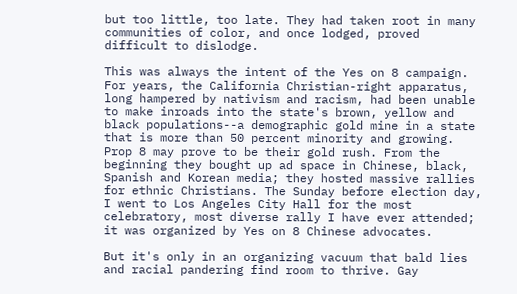but too little, too late. They had taken root in many communities of color, and once lodged, proved difficult to dislodge.

This was always the intent of the Yes on 8 campaign. For years, the California Christian-right apparatus, long hampered by nativism and racism, had been unable to make inroads into the state's brown, yellow and black populations--a demographic gold mine in a state that is more than 50 percent minority and growing. Prop 8 may prove to be their gold rush. From the beginning they bought up ad space in Chinese, black, Spanish and Korean media; they hosted massive rallies for ethnic Christians. The Sunday before election day, I went to Los Angeles City Hall for the most celebratory, most diverse rally I have ever attended; it was organized by Yes on 8 Chinese advocates.

But it's only in an organizing vacuum that bald lies and racial pandering find room to thrive. Gay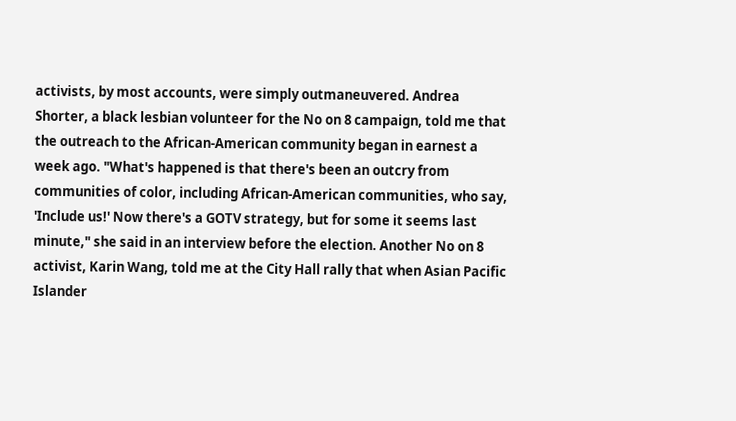activists, by most accounts, were simply outmaneuvered. Andrea Shorter, a black lesbian volunteer for the No on 8 campaign, told me that the outreach to the African-American community began in earnest a week ago. "What's happened is that there's been an outcry from communities of color, including African-American communities, who say, 'Include us!' Now there's a GOTV strategy, but for some it seems last minute," she said in an interview before the election. Another No on 8 activist, Karin Wang, told me at the City Hall rally that when Asian Pacific Islander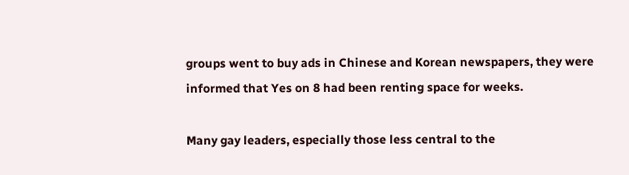groups went to buy ads in Chinese and Korean newspapers, they were informed that Yes on 8 had been renting space for weeks.

Many gay leaders, especially those less central to the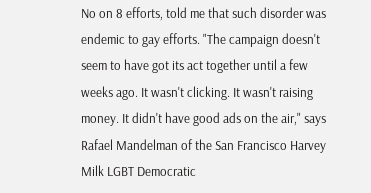No on 8 efforts, told me that such disorder was endemic to gay efforts. "The campaign doesn't seem to have got its act together until a few weeks ago. It wasn't clicking. It wasn't raising money. It didn't have good ads on the air," says Rafael Mandelman of the San Francisco Harvey Milk LGBT Democratic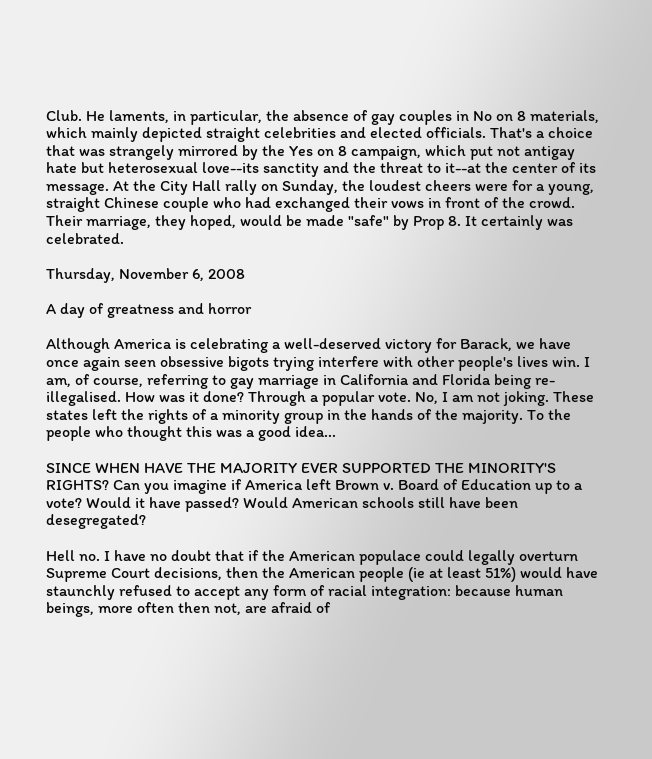Club. He laments, in particular, the absence of gay couples in No on 8 materials, which mainly depicted straight celebrities and elected officials. That's a choice that was strangely mirrored by the Yes on 8 campaign, which put not antigay hate but heterosexual love--its sanctity and the threat to it--at the center of its message. At the City Hall rally on Sunday, the loudest cheers were for a young, straight Chinese couple who had exchanged their vows in front of the crowd. Their marriage, they hoped, would be made "safe" by Prop 8. It certainly was celebrated.

Thursday, November 6, 2008

A day of greatness and horror

Although America is celebrating a well-deserved victory for Barack, we have once again seen obsessive bigots trying interfere with other people's lives win. I am, of course, referring to gay marriage in California and Florida being re-illegalised. How was it done? Through a popular vote. No, I am not joking. These states left the rights of a minority group in the hands of the majority. To the people who thought this was a good idea...

SINCE WHEN HAVE THE MAJORITY EVER SUPPORTED THE MINORITY'S RIGHTS? Can you imagine if America left Brown v. Board of Education up to a vote? Would it have passed? Would American schools still have been desegregated?

Hell no. I have no doubt that if the American populace could legally overturn Supreme Court decisions, then the American people (ie at least 51%) would have staunchly refused to accept any form of racial integration: because human beings, more often then not, are afraid of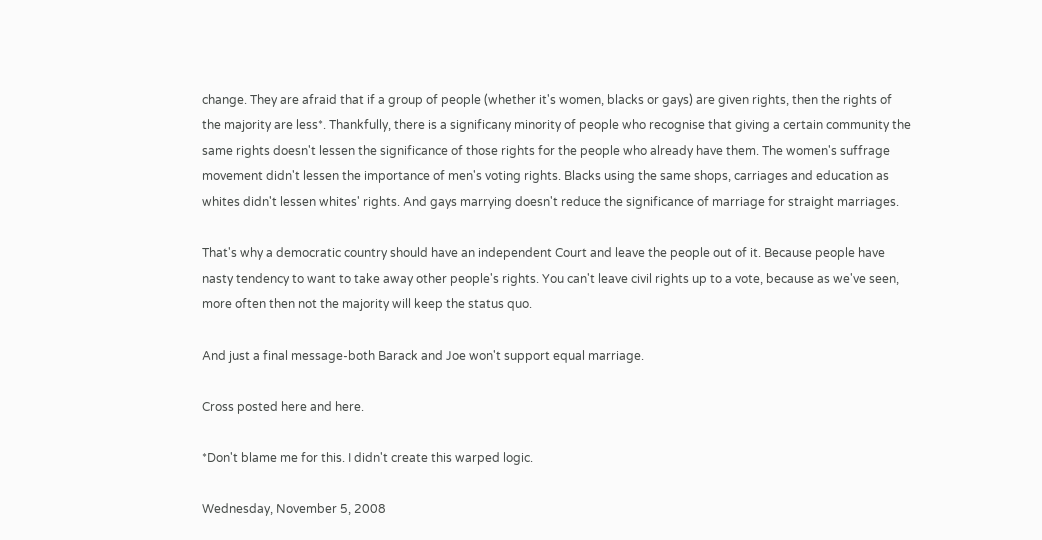change. They are afraid that if a group of people (whether it's women, blacks or gays) are given rights, then the rights of the majority are less*. Thankfully, there is a significany minority of people who recognise that giving a certain community the same rights doesn't lessen the significance of those rights for the people who already have them. The women's suffrage movement didn't lessen the importance of men's voting rights. Blacks using the same shops, carriages and education as whites didn't lessen whites' rights. And gays marrying doesn't reduce the significance of marriage for straight marriages.

That's why a democratic country should have an independent Court and leave the people out of it. Because people have nasty tendency to want to take away other people's rights. You can't leave civil rights up to a vote, because as we've seen, more often then not the majority will keep the status quo.

And just a final message-both Barack and Joe won't support equal marriage.

Cross posted here and here.

*Don't blame me for this. I didn't create this warped logic.

Wednesday, November 5, 2008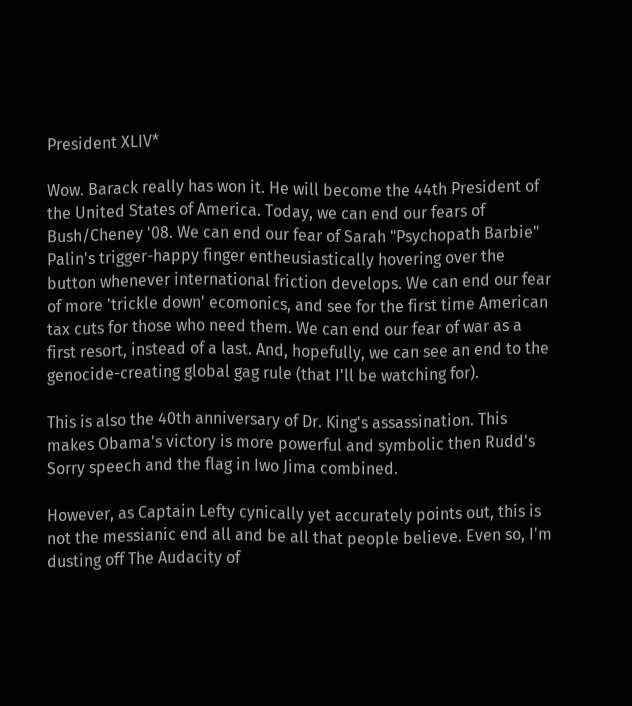President XLIV*

Wow. Barack really has won it. He will become the 44th President of the United States of America. Today, we can end our fears of Bush/Cheney '08. We can end our fear of Sarah "Psychopath Barbie" Palin's trigger-happy finger entheusiastically hovering over the button whenever international friction develops. We can end our fear of more 'trickle down' ecomonics, and see for the first time American tax cuts for those who need them. We can end our fear of war as a first resort, instead of a last. And, hopefully, we can see an end to the genocide-creating global gag rule (that I'll be watching for).

This is also the 40th anniversary of Dr. King's assassination. This makes Obama's victory is more powerful and symbolic then Rudd's Sorry speech and the flag in Iwo Jima combined.

However, as Captain Lefty cynically yet accurately points out, this is not the messianic end all and be all that people believe. Even so, I'm dusting off The Audacity of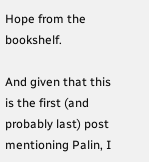Hope from the bookshelf.

And given that this is the first (and probably last) post mentioning Palin, I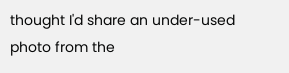thought I'd share an under-used photo from the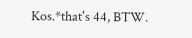Kos.*that's 44, BTW.